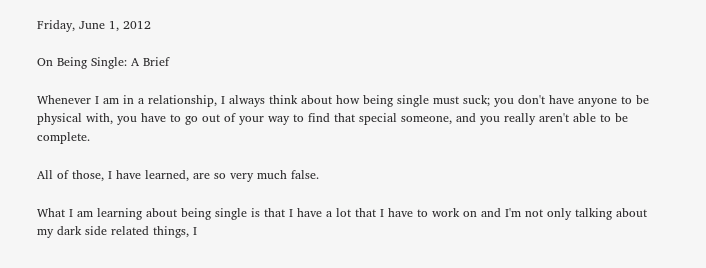Friday, June 1, 2012

On Being Single: A Brief

Whenever I am in a relationship, I always think about how being single must suck; you don't have anyone to be physical with, you have to go out of your way to find that special someone, and you really aren't able to be complete.

All of those, I have learned, are so very much false.

What I am learning about being single is that I have a lot that I have to work on and I'm not only talking about my dark side related things, I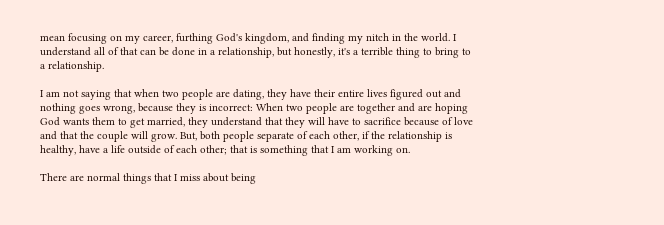mean focusing on my career, furthing God's kingdom, and finding my nitch in the world. I understand all of that can be done in a relationship, but honestly, it's a terrible thing to bring to a relationship.

I am not saying that when two people are dating, they have their entire lives figured out and nothing goes wrong, because they is incorrect: When two people are together and are hoping God wants them to get married, they understand that they will have to sacrifice because of love and that the couple will grow. But, both people separate of each other, if the relationship is healthy, have a life outside of each other; that is something that I am working on.

There are normal things that I miss about being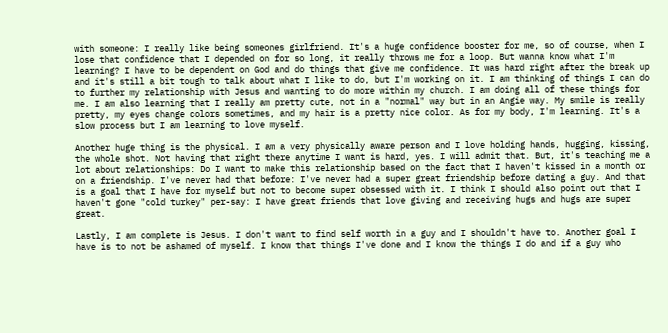with someone: I really like being someones girlfriend. It's a huge confidence booster for me, so of course, when I lose that confidence that I depended on for so long, it really throws me for a loop. But wanna know what I'm learning? I have to be dependent on God and do things that give me confidence. It was hard right after the break up and it's still a bit tough to talk about what I like to do, but I'm working on it. I am thinking of things I can do to further my relationship with Jesus and wanting to do more within my church. I am doing all of these things for me. I am also learning that I really am pretty cute, not in a "normal" way but in an Angie way. My smile is really pretty, my eyes change colors sometimes, and my hair is a pretty nice color. As for my body, I'm learning. It's a slow process but I am learning to love myself.

Another huge thing is the physical. I am a very physically aware person and I love holding hands, hugging, kissing, the whole shot. Not having that right there anytime I want is hard, yes. I will admit that. But, it's teaching me a lot about relationships: Do I want to make this relationship based on the fact that I haven't kissed in a month or on a friendship. I've never had that before: I've never had a super great friendship before dating a guy. And that is a goal that I have for myself but not to become super obsessed with it. I think I should also point out that I haven't gone "cold turkey" per-say: I have great friends that love giving and receiving hugs and hugs are super great.

Lastly, I am complete is Jesus. I don't want to find self worth in a guy and I shouldn't have to. Another goal I have is to not be ashamed of myself. I know that things I've done and I know the things I do and if a guy who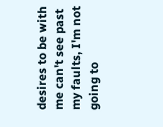desires to be with me can't see past my faults, I'm not going to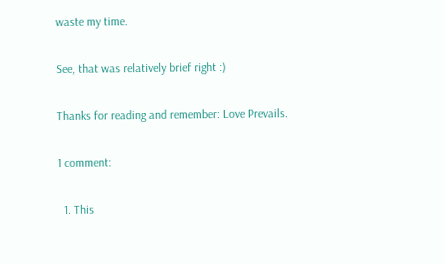waste my time.

See, that was relatively brief right :)

Thanks for reading and remember: Love Prevails.

1 comment:

  1. This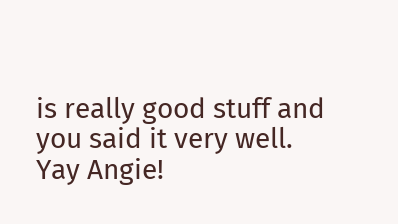is really good stuff and you said it very well. Yay Angie!